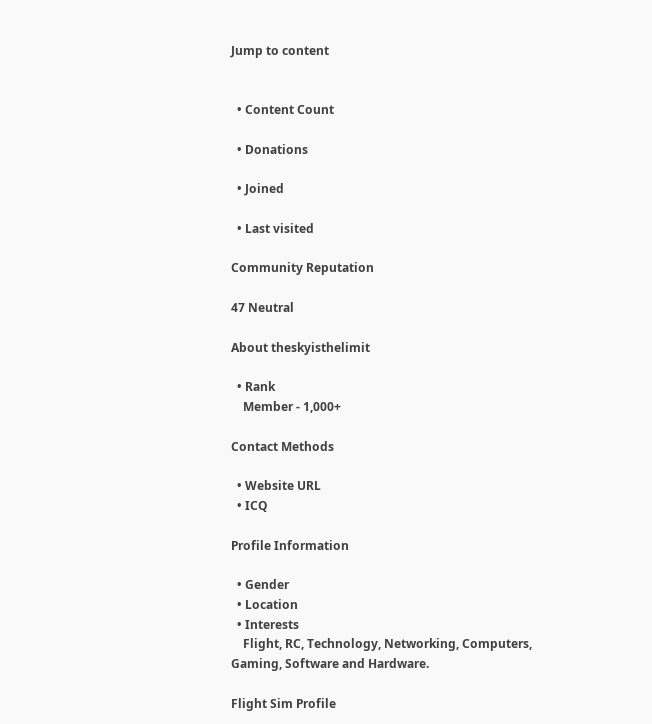Jump to content


  • Content Count

  • Donations

  • Joined

  • Last visited

Community Reputation

47 Neutral

About theskyisthelimit

  • Rank
    Member - 1,000+

Contact Methods

  • Website URL
  • ICQ

Profile Information

  • Gender
  • Location
  • Interests
    Flight, RC, Technology, Networking, Computers, Gaming, Software and Hardware.

Flight Sim Profile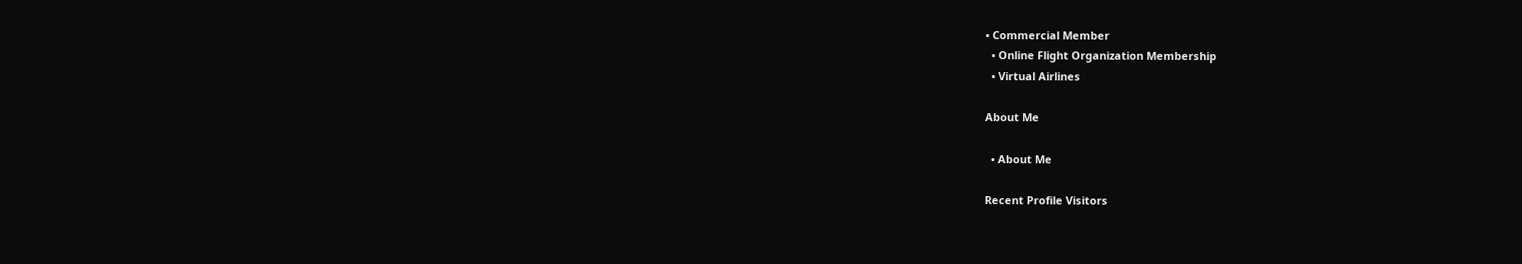• Commercial Member
  • Online Flight Organization Membership
  • Virtual Airlines

About Me

  • About Me

Recent Profile Visitors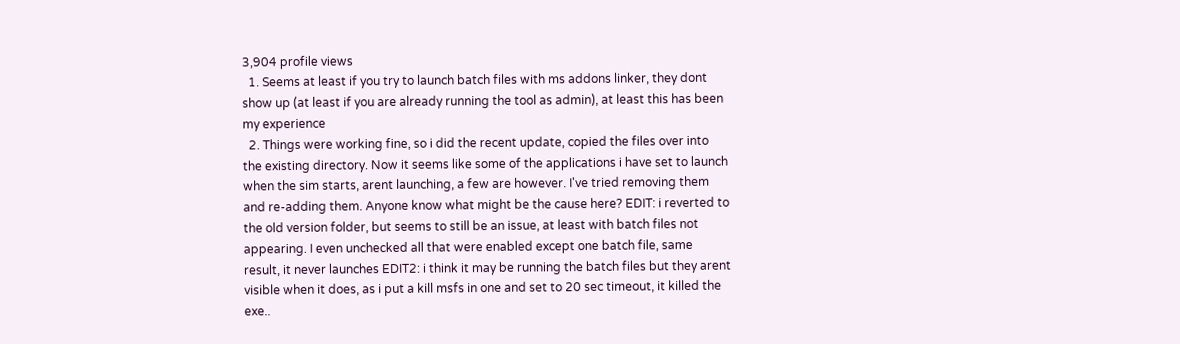3,904 profile views
  1. Seems at least if you try to launch batch files with ms addons linker, they dont show up (at least if you are already running the tool as admin), at least this has been my experience
  2. Things were working fine, so i did the recent update, copied the files over into the existing directory. Now it seems like some of the applications i have set to launch when the sim starts, arent launching, a few are however. I've tried removing them and re-adding them. Anyone know what might be the cause here? EDIT: i reverted to the old version folder, but seems to still be an issue, at least with batch files not appearing. I even unchecked all that were enabled except one batch file, same result, it never launches EDIT2: i think it may be running the batch files but they arent visible when it does, as i put a kill msfs in one and set to 20 sec timeout, it killed the exe..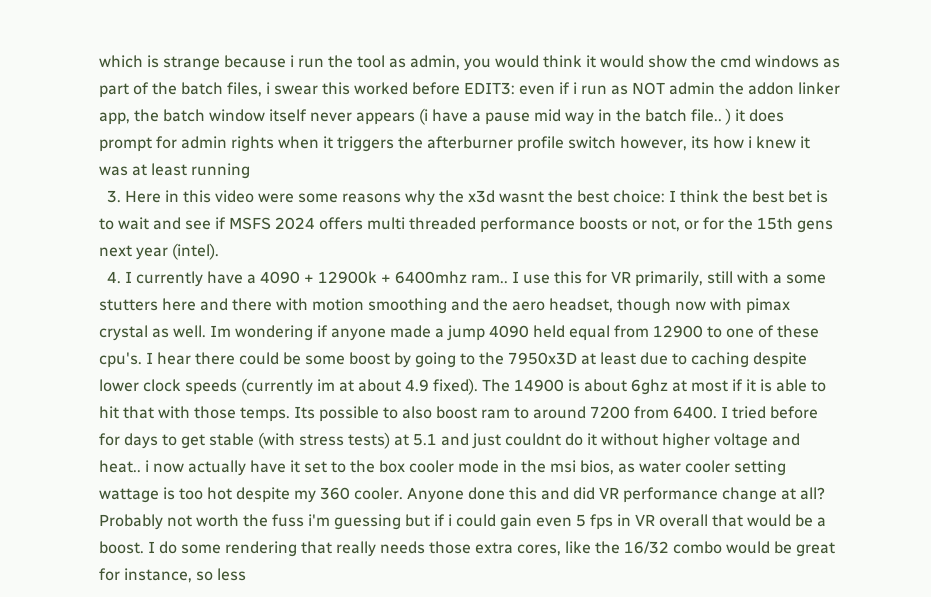which is strange because i run the tool as admin, you would think it would show the cmd windows as part of the batch files, i swear this worked before EDIT3: even if i run as NOT admin the addon linker app, the batch window itself never appears (i have a pause mid way in the batch file.. ) it does prompt for admin rights when it triggers the afterburner profile switch however, its how i knew it was at least running
  3. Here in this video were some reasons why the x3d wasnt the best choice: I think the best bet is to wait and see if MSFS 2024 offers multi threaded performance boosts or not, or for the 15th gens next year (intel).
  4. I currently have a 4090 + 12900k + 6400mhz ram.. I use this for VR primarily, still with a some stutters here and there with motion smoothing and the aero headset, though now with pimax crystal as well. Im wondering if anyone made a jump 4090 held equal from 12900 to one of these cpu's. I hear there could be some boost by going to the 7950x3D at least due to caching despite lower clock speeds (currently im at about 4.9 fixed). The 14900 is about 6ghz at most if it is able to hit that with those temps. Its possible to also boost ram to around 7200 from 6400. I tried before for days to get stable (with stress tests) at 5.1 and just couldnt do it without higher voltage and heat.. i now actually have it set to the box cooler mode in the msi bios, as water cooler setting wattage is too hot despite my 360 cooler. Anyone done this and did VR performance change at all? Probably not worth the fuss i'm guessing but if i could gain even 5 fps in VR overall that would be a boost. I do some rendering that really needs those extra cores, like the 16/32 combo would be great for instance, so less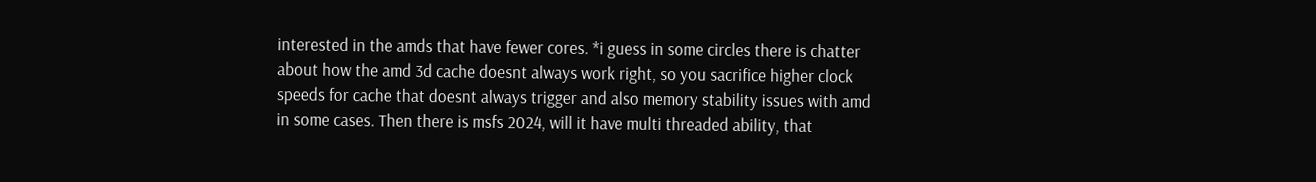interested in the amds that have fewer cores. *i guess in some circles there is chatter about how the amd 3d cache doesnt always work right, so you sacrifice higher clock speeds for cache that doesnt always trigger and also memory stability issues with amd in some cases. Then there is msfs 2024, will it have multi threaded ability, that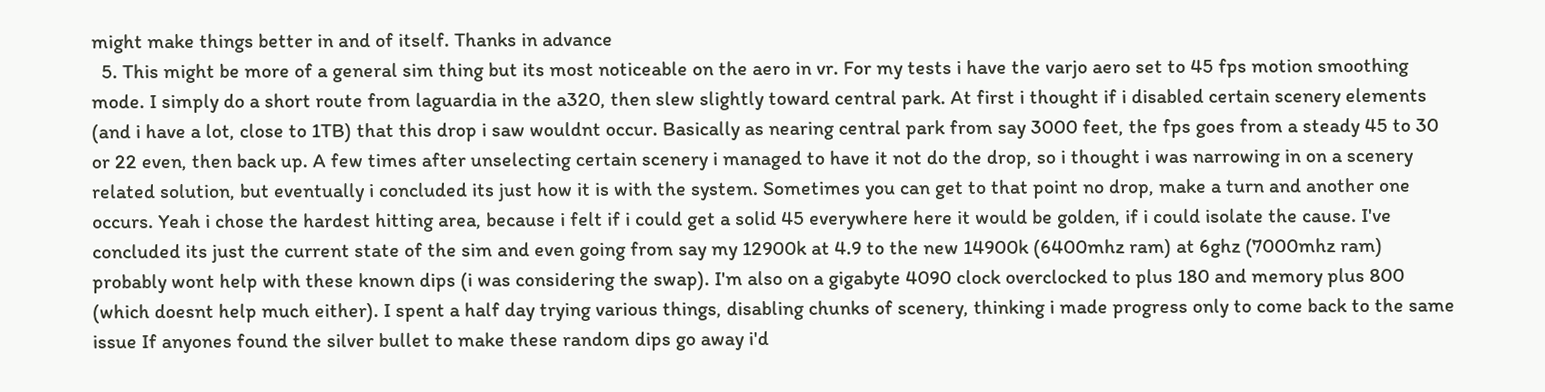might make things better in and of itself. Thanks in advance
  5. This might be more of a general sim thing but its most noticeable on the aero in vr. For my tests i have the varjo aero set to 45 fps motion smoothing mode. I simply do a short route from laguardia in the a320, then slew slightly toward central park. At first i thought if i disabled certain scenery elements (and i have a lot, close to 1TB) that this drop i saw wouldnt occur. Basically as nearing central park from say 3000 feet, the fps goes from a steady 45 to 30 or 22 even, then back up. A few times after unselecting certain scenery i managed to have it not do the drop, so i thought i was narrowing in on a scenery related solution, but eventually i concluded its just how it is with the system. Sometimes you can get to that point no drop, make a turn and another one occurs. Yeah i chose the hardest hitting area, because i felt if i could get a solid 45 everywhere here it would be golden, if i could isolate the cause. I've concluded its just the current state of the sim and even going from say my 12900k at 4.9 to the new 14900k (6400mhz ram) at 6ghz (7000mhz ram) probably wont help with these known dips (i was considering the swap). I'm also on a gigabyte 4090 clock overclocked to plus 180 and memory plus 800 (which doesnt help much either). I spent a half day trying various things, disabling chunks of scenery, thinking i made progress only to come back to the same issue If anyones found the silver bullet to make these random dips go away i'd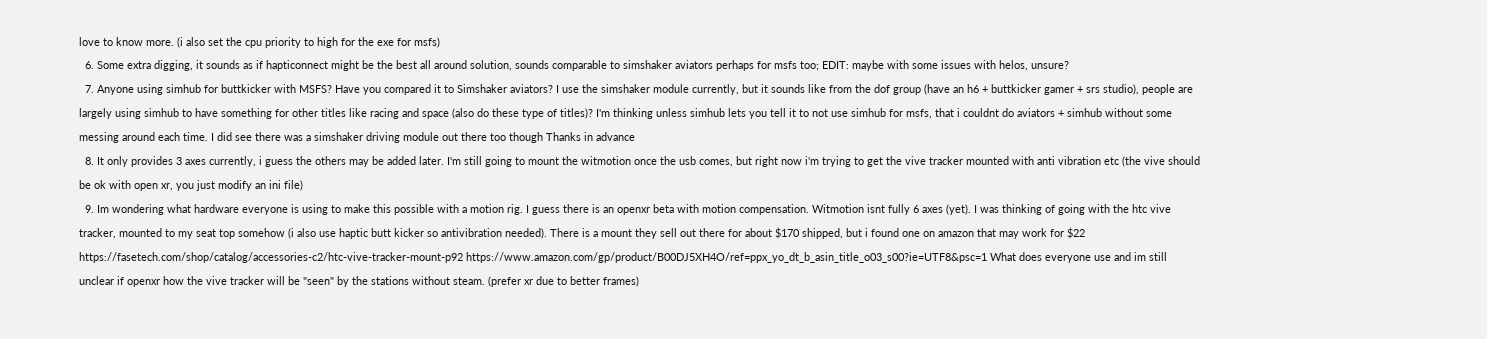love to know more. (i also set the cpu priority to high for the exe for msfs)
  6. Some extra digging, it sounds as if hapticonnect might be the best all around solution, sounds comparable to simshaker aviators perhaps for msfs too; EDIT: maybe with some issues with helos, unsure?
  7. Anyone using simhub for buttkicker with MSFS? Have you compared it to Simshaker aviators? I use the simshaker module currently, but it sounds like from the dof group (have an h6 + buttkicker gamer + srs studio), people are largely using simhub to have something for other titles like racing and space (also do these type of titles)? I'm thinking unless simhub lets you tell it to not use simhub for msfs, that i couldnt do aviators + simhub without some messing around each time. I did see there was a simshaker driving module out there too though Thanks in advance
  8. It only provides 3 axes currently, i guess the others may be added later. I'm still going to mount the witmotion once the usb comes, but right now i'm trying to get the vive tracker mounted with anti vibration etc (the vive should be ok with open xr, you just modify an ini file)
  9. Im wondering what hardware everyone is using to make this possible with a motion rig. I guess there is an openxr beta with motion compensation. Witmotion isnt fully 6 axes (yet). I was thinking of going with the htc vive tracker, mounted to my seat top somehow (i also use haptic butt kicker so antivibration needed). There is a mount they sell out there for about $170 shipped, but i found one on amazon that may work for $22 https://fasetech.com/shop/catalog/accessories-c2/htc-vive-tracker-mount-p92 https://www.amazon.com/gp/product/B00DJ5XH4O/ref=ppx_yo_dt_b_asin_title_o03_s00?ie=UTF8&psc=1 What does everyone use and im still unclear if openxr how the vive tracker will be "seen" by the stations without steam. (prefer xr due to better frames)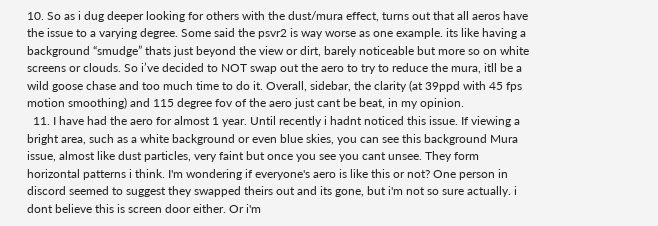10. So as i dug deeper looking for others with the dust/mura effect, turns out that all aeros have the issue to a varying degree. Some said the psvr2 is way worse as one example. its like having a background “smudge” thats just beyond the view or dirt, barely noticeable but more so on white screens or clouds. So i’ve decided to NOT swap out the aero to try to reduce the mura, itll be a wild goose chase and too much time to do it. Overall, sidebar, the clarity (at 39ppd with 45 fps motion smoothing) and 115 degree fov of the aero just cant be beat, in my opinion.
  11. I have had the aero for almost 1 year. Until recently i hadnt noticed this issue. If viewing a bright area, such as a white background or even blue skies, you can see this background Mura issue, almost like dust particles, very faint but once you see you cant unsee. They form horizontal patterns i think. I'm wondering if everyone's aero is like this or not? One person in discord seemed to suggest they swapped theirs out and its gone, but i'm not so sure actually. i dont believe this is screen door either. Or i'm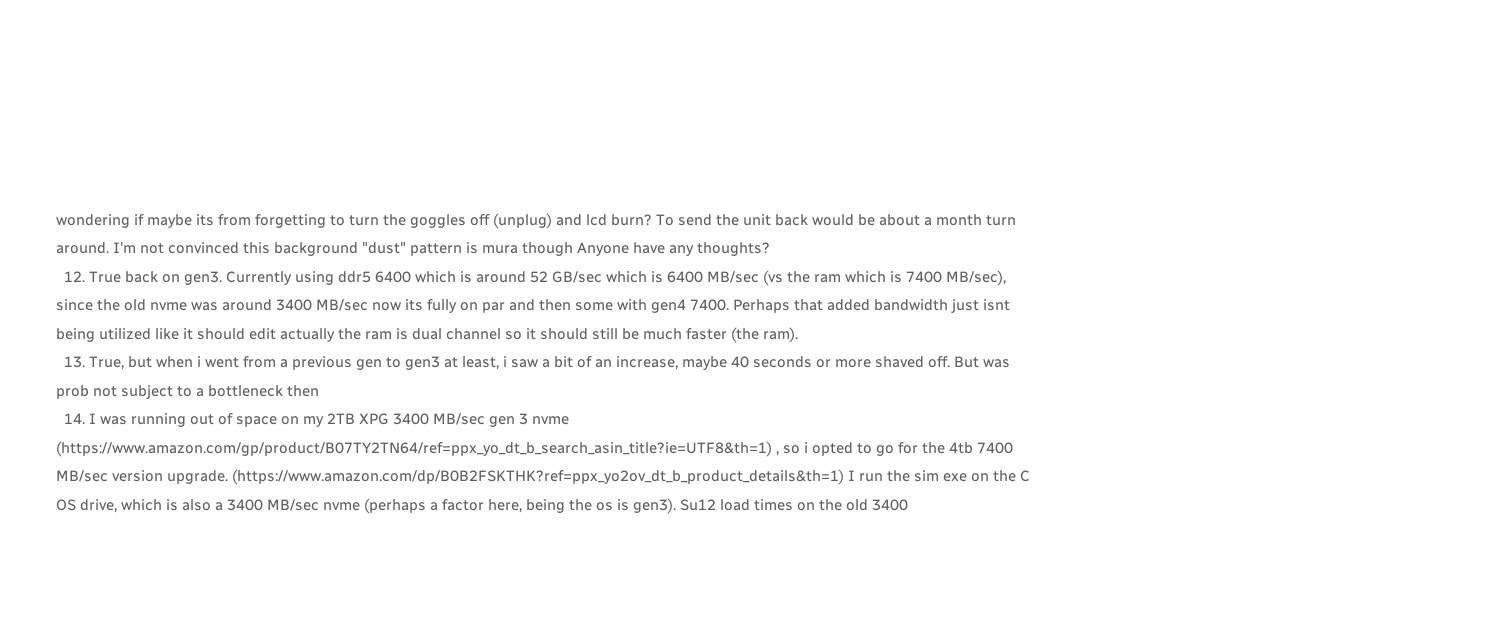wondering if maybe its from forgetting to turn the goggles off (unplug) and lcd burn? To send the unit back would be about a month turn around. I'm not convinced this background "dust" pattern is mura though Anyone have any thoughts?
  12. True back on gen3. Currently using ddr5 6400 which is around 52 GB/sec which is 6400 MB/sec (vs the ram which is 7400 MB/sec), since the old nvme was around 3400 MB/sec now its fully on par and then some with gen4 7400. Perhaps that added bandwidth just isnt being utilized like it should edit actually the ram is dual channel so it should still be much faster (the ram).
  13. True, but when i went from a previous gen to gen3 at least, i saw a bit of an increase, maybe 40 seconds or more shaved off. But was prob not subject to a bottleneck then
  14. I was running out of space on my 2TB XPG 3400 MB/sec gen 3 nvme (https://www.amazon.com/gp/product/B07TY2TN64/ref=ppx_yo_dt_b_search_asin_title?ie=UTF8&th=1) , so i opted to go for the 4tb 7400 MB/sec version upgrade. (https://www.amazon.com/dp/B0B2FSKTHK?ref=ppx_yo2ov_dt_b_product_details&th=1) I run the sim exe on the C OS drive, which is also a 3400 MB/sec nvme (perhaps a factor here, being the os is gen3). Su12 load times on the old 3400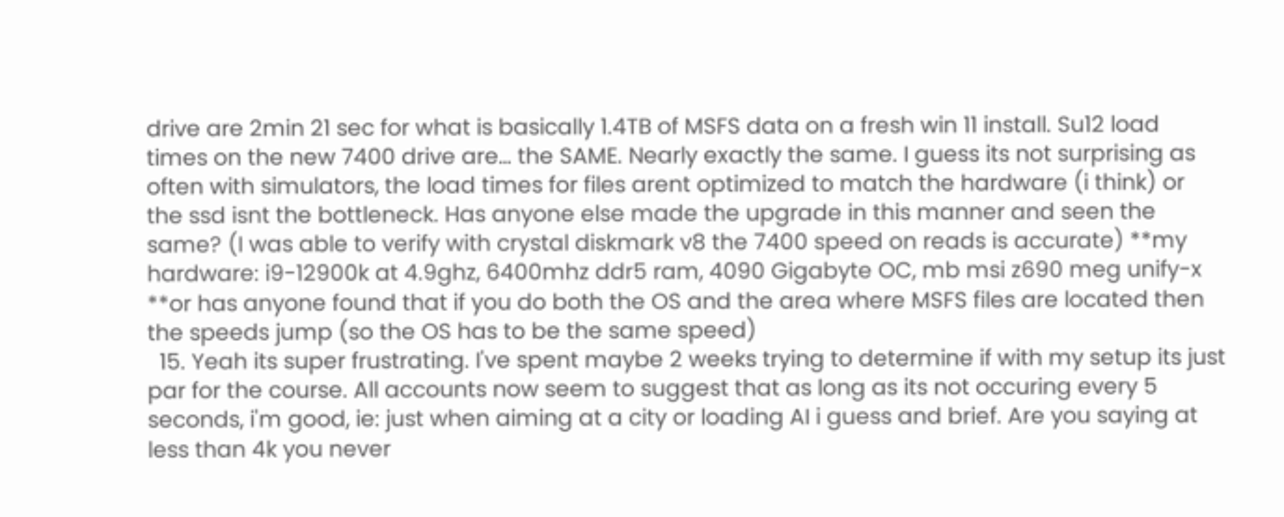drive are 2min 21 sec for what is basically 1.4TB of MSFS data on a fresh win 11 install. Su12 load times on the new 7400 drive are… the SAME. Nearly exactly the same. I guess its not surprising as often with simulators, the load times for files arent optimized to match the hardware (i think) or the ssd isnt the bottleneck. Has anyone else made the upgrade in this manner and seen the same? (I was able to verify with crystal diskmark v8 the 7400 speed on reads is accurate) **my hardware: i9-12900k at 4.9ghz, 6400mhz ddr5 ram, 4090 Gigabyte OC, mb msi z690 meg unify-x **or has anyone found that if you do both the OS and the area where MSFS files are located then the speeds jump (so the OS has to be the same speed)
  15. Yeah its super frustrating. I've spent maybe 2 weeks trying to determine if with my setup its just par for the course. All accounts now seem to suggest that as long as its not occuring every 5 seconds, i'm good, ie: just when aiming at a city or loading AI i guess and brief. Are you saying at less than 4k you never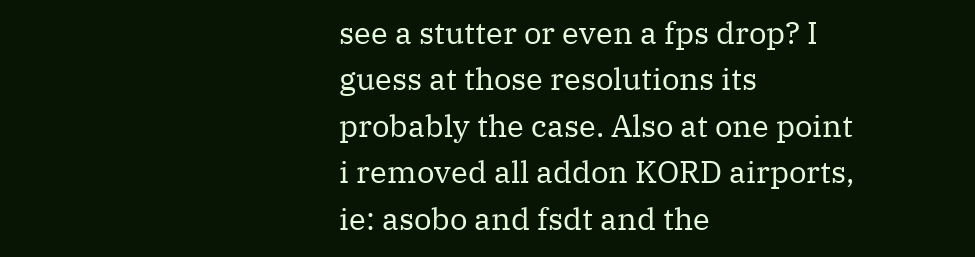see a stutter or even a fps drop? I guess at those resolutions its probably the case. Also at one point i removed all addon KORD airports, ie: asobo and fsdt and the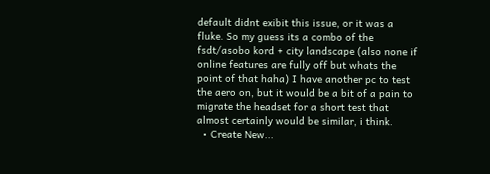default didnt exibit this issue, or it was a fluke. So my guess its a combo of the fsdt/asobo kord + city landscape (also none if online features are fully off but whats the point of that haha) I have another pc to test the aero on, but it would be a bit of a pain to migrate the headset for a short test that almost certainly would be similar, i think.
  • Create New...